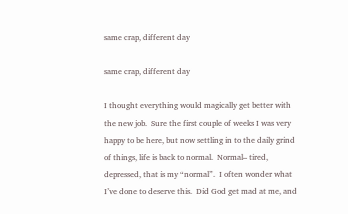same crap, different day

same crap, different day

I thought everything would magically get better with the new job.  Sure the first couple of weeks I was very happy to be here, but now settling in to the daily grind of things, life is back to normal.  Normal– tired, depressed, that is my “normal”.  I often wonder what I’ve done to deserve this.  Did God get mad at me, and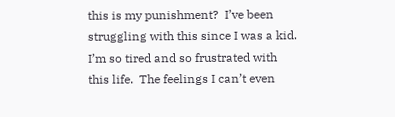this is my punishment?  I’ve been struggling with this since I was a kid.  I’m so tired and so frustrated with this life.  The feelings I can’t even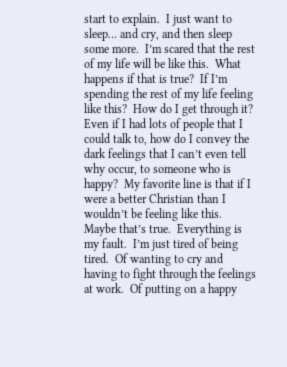start to explain.  I just want to sleep… and cry, and then sleep some more.  I’m scared that the rest of my life will be like this.  What happens if that is true?  If I’m spending the rest of my life feeling like this?  How do I get through it?  Even if I had lots of people that I could talk to, how do I convey the dark feelings that I can’t even tell why occur, to someone who is happy?  My favorite line is that if I were a better Christian than I wouldn’t be feeling like this.  Maybe that’s true.  Everything is my fault.  I’m just tired of being tired.  Of wanting to cry and having to fight through the feelings at work.  Of putting on a happy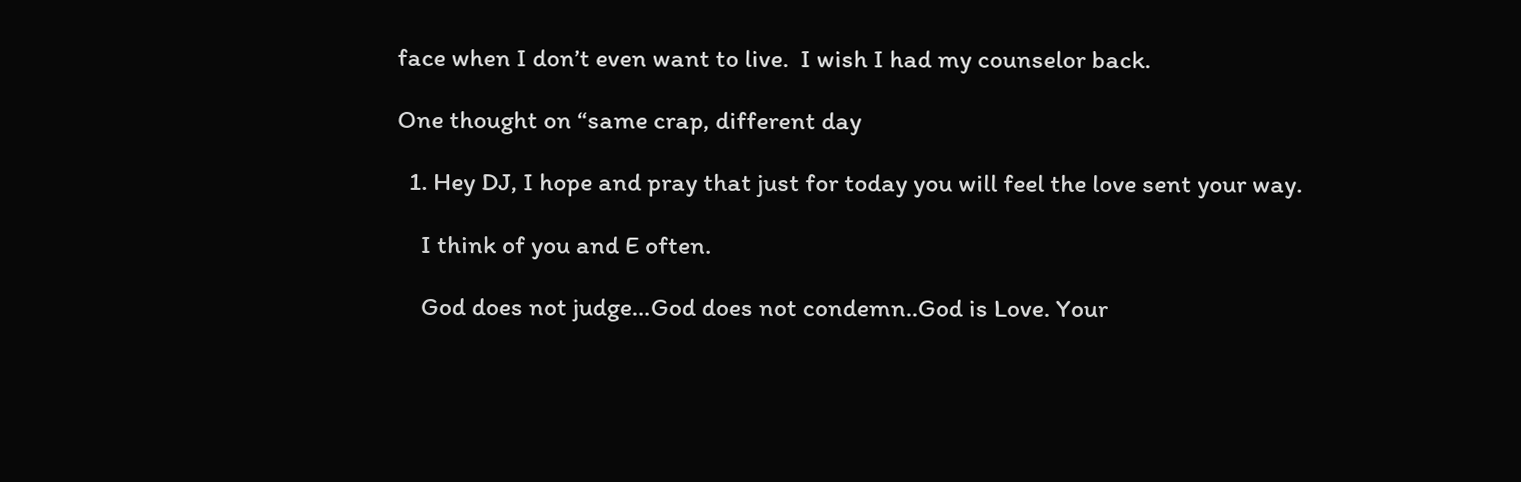face when I don’t even want to live.  I wish I had my counselor back.

One thought on “same crap, different day

  1. Hey DJ, I hope and pray that just for today you will feel the love sent your way.

    I think of you and E often.

    God does not judge…God does not condemn..God is Love. Your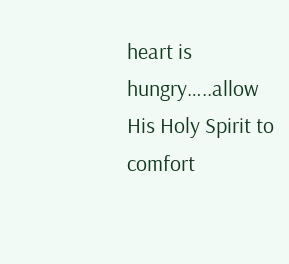heart is hungry…..allow His Holy Spirit to comfort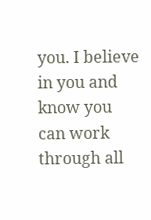you. I believe in you and know you can work through all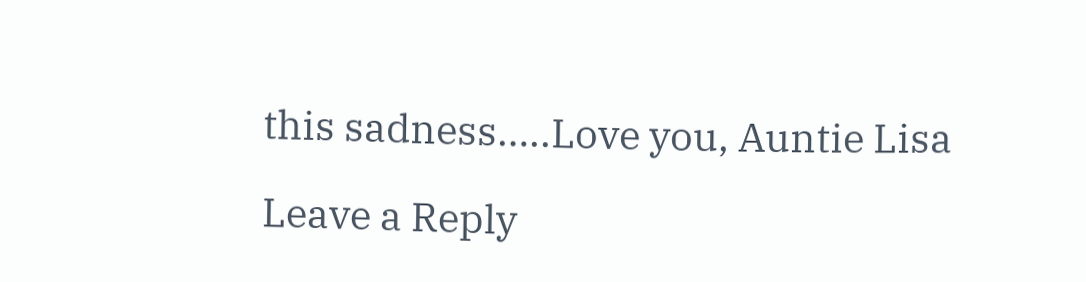this sadness…..Love you, Auntie Lisa

Leave a Reply